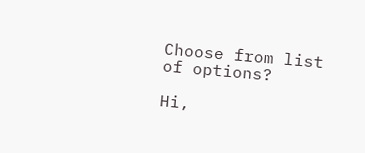Choose from list of options?

Hi,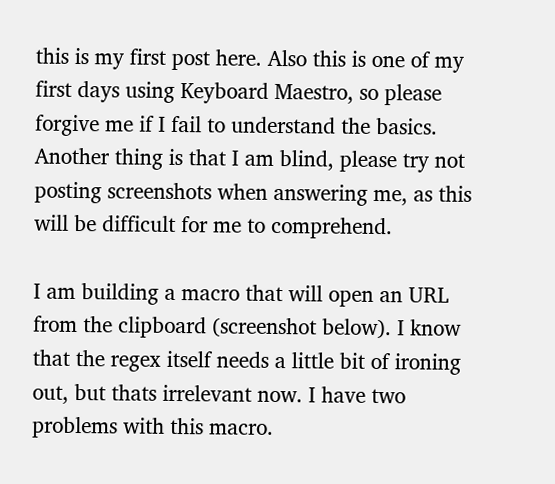this is my first post here. Also this is one of my first days using Keyboard Maestro, so please forgive me if I fail to understand the basics.
Another thing is that I am blind, please try not posting screenshots when answering me, as this will be difficult for me to comprehend.

I am building a macro that will open an URL from the clipboard (screenshot below). I know that the regex itself needs a little bit of ironing out, but thats irrelevant now. I have two problems with this macro.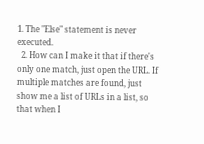1. The "Else" statement is never executed.
  2. How can I make it that if there's only one match, just open the URL. If multiple matches are found, just show me a list of URLs in a list, so that when I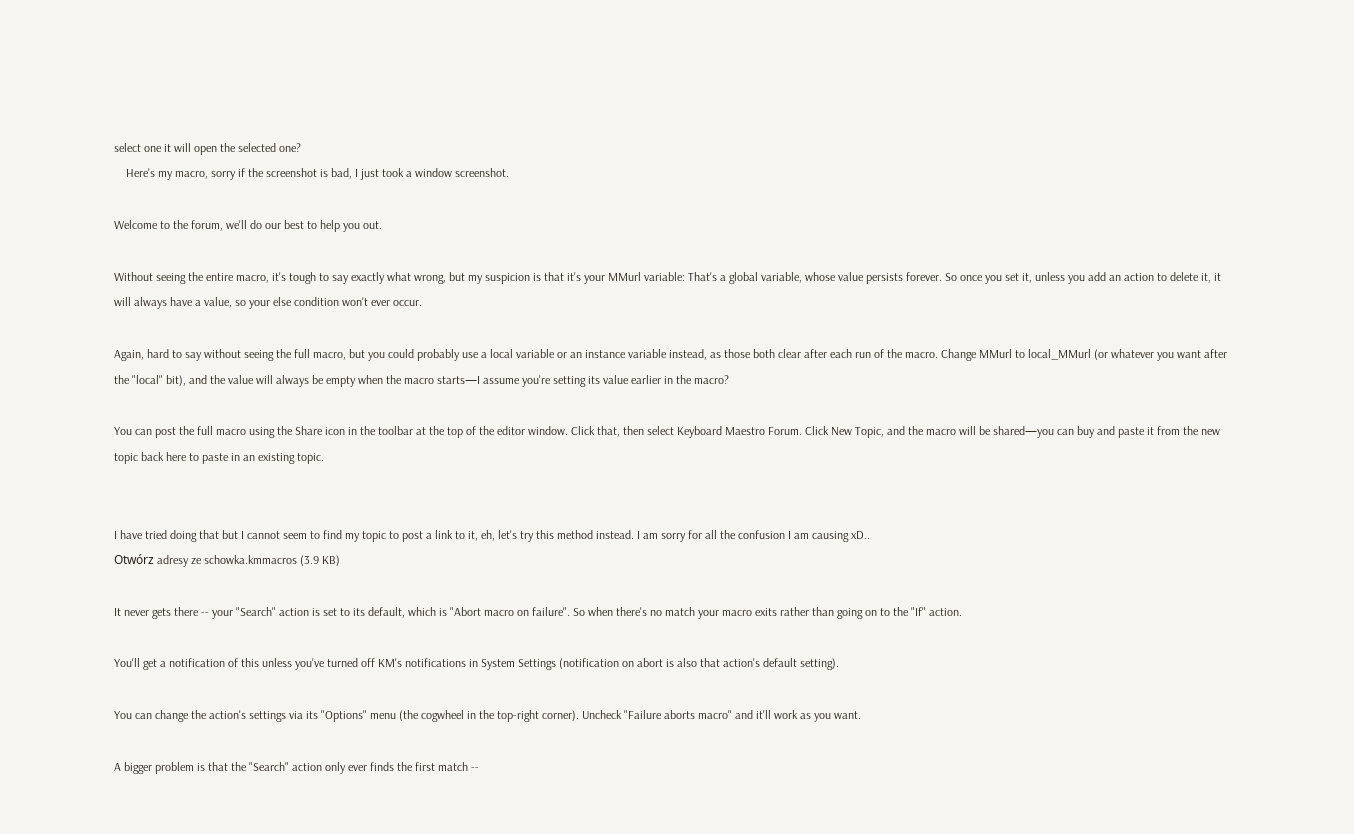select one it will open the selected one?
    Here's my macro, sorry if the screenshot is bad, I just took a window screenshot.

Welcome to the forum, we'll do our best to help you out.

Without seeing the entire macro, it's tough to say exactly what wrong, but my suspicion is that it's your MMurl variable: That's a global variable, whose value persists forever. So once you set it, unless you add an action to delete it, it will always have a value, so your else condition won't ever occur.

Again, hard to say without seeing the full macro, but you could probably use a local variable or an instance variable instead, as those both clear after each run of the macro. Change MMurl to local_MMurl (or whatever you want after the "local" bit), and the value will always be empty when the macro starts—I assume you're setting its value earlier in the macro?

You can post the full macro using the Share icon in the toolbar at the top of the editor window. Click that, then select Keyboard Maestro Forum. Click New Topic, and the macro will be shared—you can buy and paste it from the new topic back here to paste in an existing topic.


I have tried doing that but I cannot seem to find my topic to post a link to it, eh, let's try this method instead. I am sorry for all the confusion I am causing xD..
Otwórz adresy ze schowka.kmmacros (3.9 KB)

It never gets there -- your "Search" action is set to its default, which is "Abort macro on failure". So when there's no match your macro exits rather than going on to the "If" action.

You'll get a notification of this unless you've turned off KM's notifications in System Settings (notification on abort is also that action's default setting).

You can change the action's settings via its "Options" menu (the cogwheel in the top-right corner). Uncheck "Failure aborts macro" and it'll work as you want.

A bigger problem is that the "Search" action only ever finds the first match --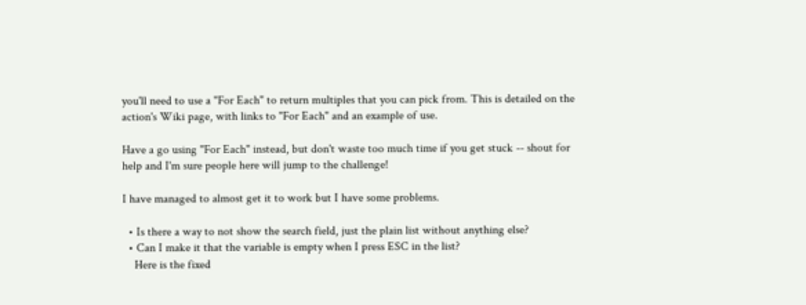you'll need to use a "For Each" to return multiples that you can pick from. This is detailed on the action's Wiki page, with links to "For Each" and an example of use.

Have a go using "For Each" instead, but don't waste too much time if you get stuck -- shout for help and I'm sure people here will jump to the challenge!

I have managed to almost get it to work but I have some problems.

  • Is there a way to not show the search field, just the plain list without anything else?
  • Can I make it that the variable is empty when I press ESC in the list?
    Here is the fixed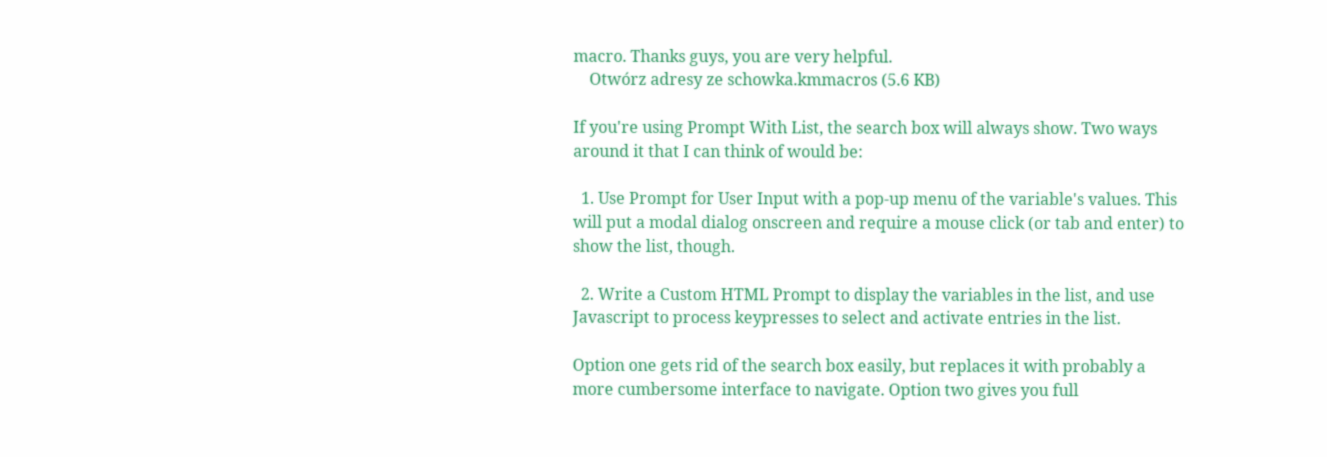macro. Thanks guys, you are very helpful.
    Otwórz adresy ze schowka.kmmacros (5.6 KB)

If you're using Prompt With List, the search box will always show. Two ways around it that I can think of would be:

  1. Use Prompt for User Input with a pop-up menu of the variable's values. This will put a modal dialog onscreen and require a mouse click (or tab and enter) to show the list, though.

  2. Write a Custom HTML Prompt to display the variables in the list, and use Javascript to process keypresses to select and activate entries in the list.

Option one gets rid of the search box easily, but replaces it with probably a more cumbersome interface to navigate. Option two gives you full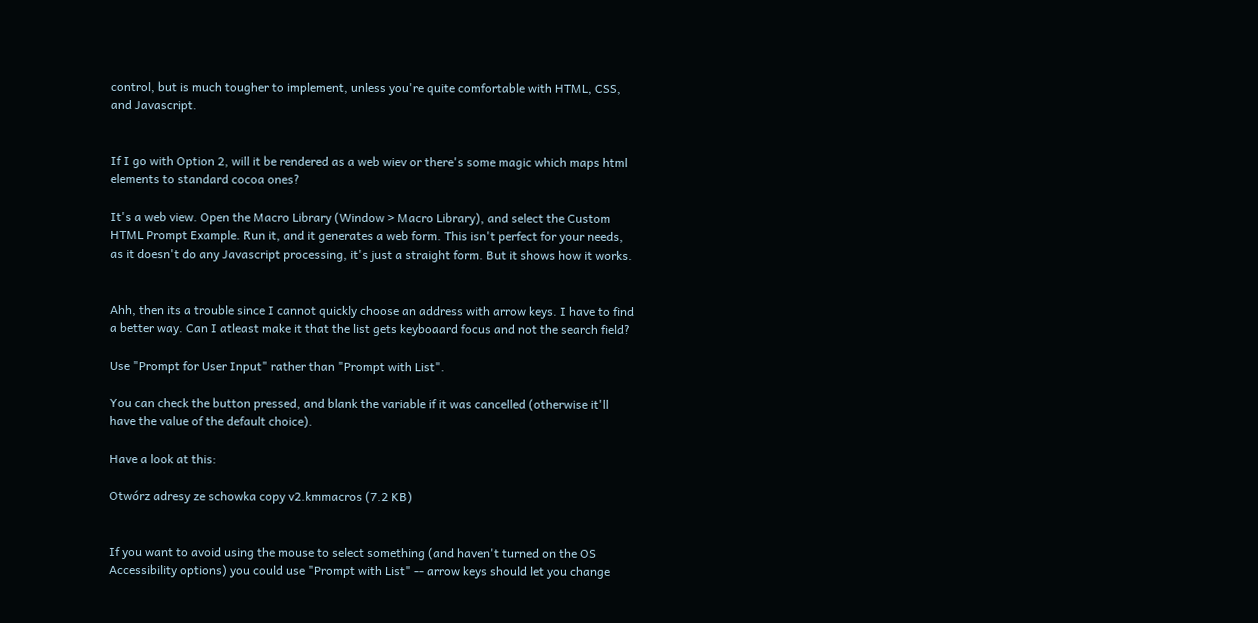control, but is much tougher to implement, unless you're quite comfortable with HTML, CSS, and Javascript.


If I go with Option 2, will it be rendered as a web wiev or there's some magic which maps html elements to standard cocoa ones?

It's a web view. Open the Macro Library (Window > Macro Library), and select the Custom HTML Prompt Example. Run it, and it generates a web form. This isn't perfect for your needs, as it doesn't do any Javascript processing, it's just a straight form. But it shows how it works.


Ahh, then its a trouble since I cannot quickly choose an address with arrow keys. I have to find a better way. Can I atleast make it that the list gets keyboaard focus and not the search field?

Use "Prompt for User Input" rather than "Prompt with List".

You can check the button pressed, and blank the variable if it was cancelled (otherwise it'll have the value of the default choice).

Have a look at this:

Otwórz adresy ze schowka copy v2.kmmacros (7.2 KB)


If you want to avoid using the mouse to select something (and haven't turned on the OS Accessibility options) you could use "Prompt with List" -- arrow keys should let you change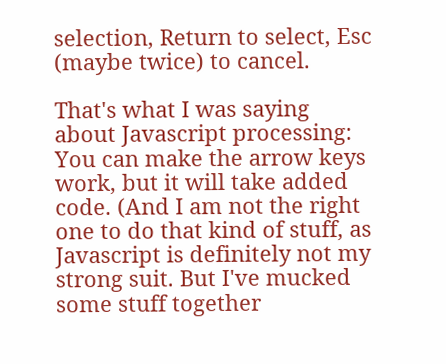selection, Return to select, Esc (maybe twice) to cancel.

That's what I was saying about Javascript processing: You can make the arrow keys work, but it will take added code. (And I am not the right one to do that kind of stuff, as Javascript is definitely not my strong suit. But I've mucked some stuff together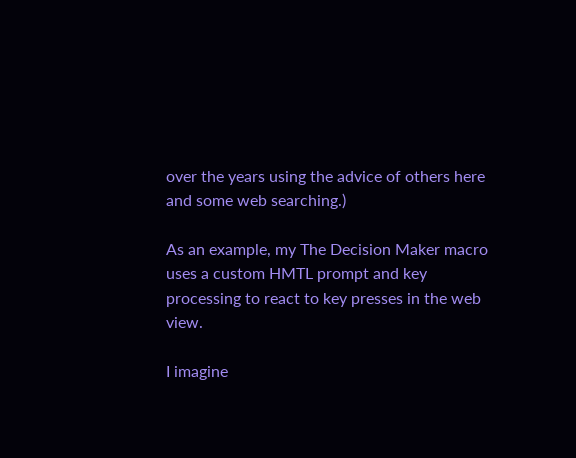over the years using the advice of others here and some web searching.)

As an example, my The Decision Maker macro uses a custom HMTL prompt and key processing to react to key presses in the web view.

I imagine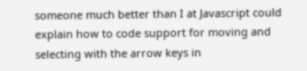someone much better than I at Javascript could explain how to code support for moving and selecting with the arrow keys in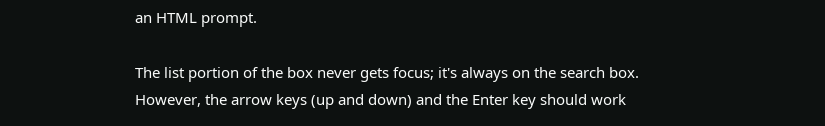an HTML prompt.

The list portion of the box never gets focus; it's always on the search box. However, the arrow keys (up and down) and the Enter key should work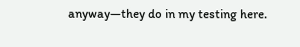anyway—they do in my testing here.